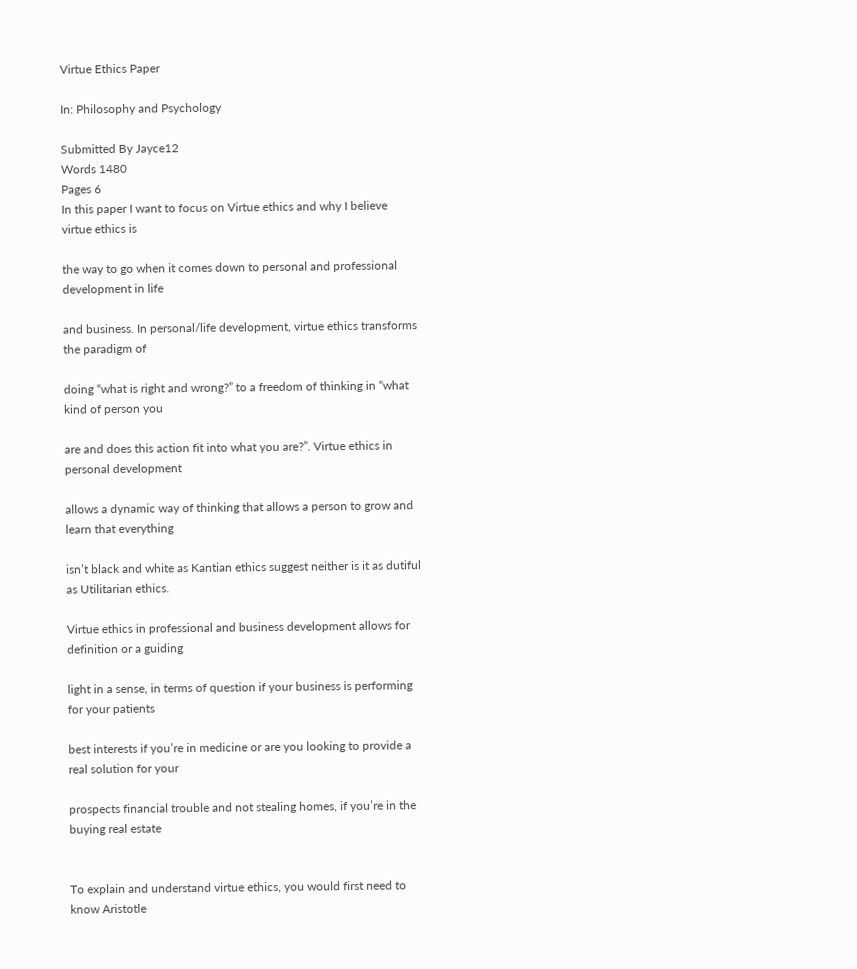Virtue Ethics Paper

In: Philosophy and Psychology

Submitted By Jayce12
Words 1480
Pages 6
In this paper I want to focus on Virtue ethics and why I believe virtue ethics is

the way to go when it comes down to personal and professional development in life

and business. In personal/life development, virtue ethics transforms the paradigm of

doing “what is right and wrong?” to a freedom of thinking in “what kind of person you

are and does this action fit into what you are?”. Virtue ethics in personal development

allows a dynamic way of thinking that allows a person to grow and learn that everything

isn’t black and white as Kantian ethics suggest neither is it as dutiful as Utilitarian ethics.

Virtue ethics in professional and business development allows for definition or a guiding

light in a sense, in terms of question if your business is performing for your patients

best interests if you’re in medicine or are you looking to provide a real solution for your

prospects financial trouble and not stealing homes, if you’re in the buying real estate


To explain and understand virtue ethics, you would first need to know Aristotle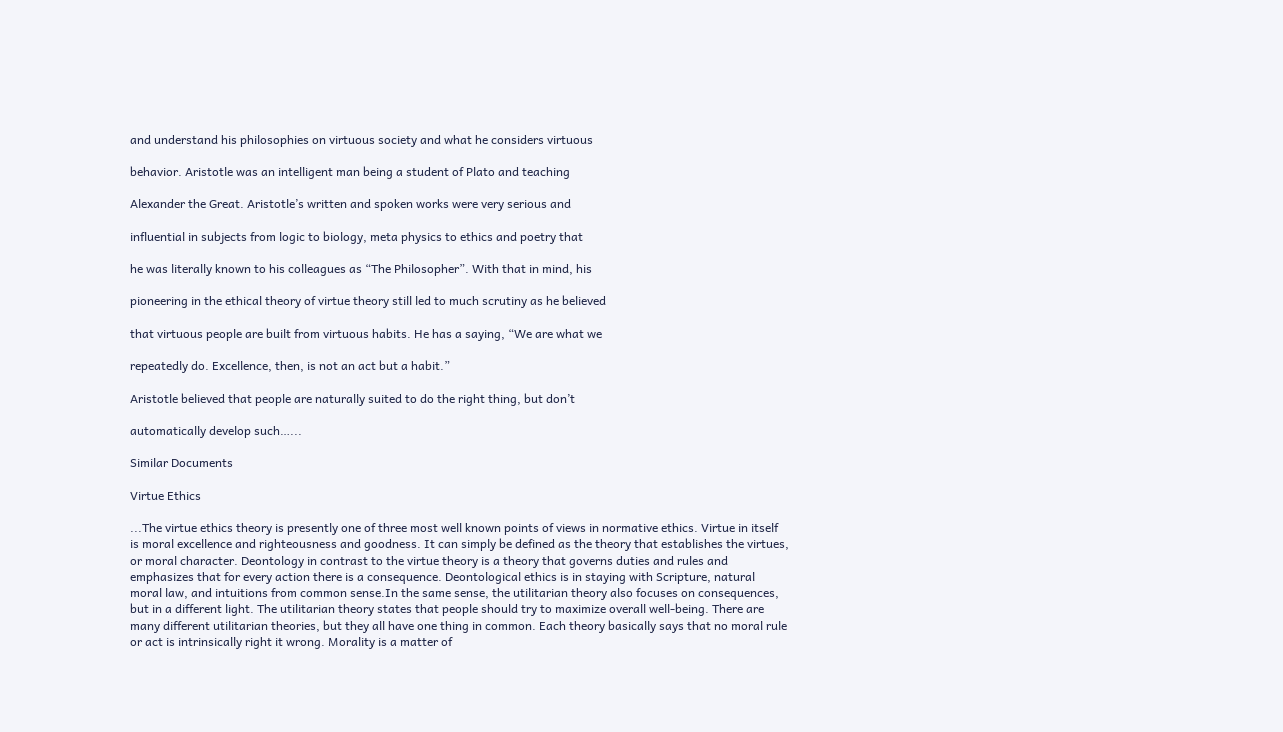and understand his philosophies on virtuous society and what he considers virtuous

behavior. Aristotle was an intelligent man being a student of Plato and teaching

Alexander the Great. Aristotle’s written and spoken works were very serious and

influential in subjects from logic to biology, meta physics to ethics and poetry that

he was literally known to his colleagues as “The Philosopher”. With that in mind, his

pioneering in the ethical theory of virtue theory still led to much scrutiny as he believed

that virtuous people are built from virtuous habits. He has a saying, “We are what we

repeatedly do. Excellence, then, is not an act but a habit.”

Aristotle believed that people are naturally suited to do the right thing, but don’t

automatically develop such…...

Similar Documents

Virtue Ethics

...The virtue ethics theory is presently one of three most well known points of views in normative ethics. Virtue in itself is moral excellence and righteousness and goodness. It can simply be defined as the theory that establishes the virtues, or moral character. Deontology in contrast to the virtue theory is a theory that governs duties and rules and emphasizes that for every action there is a consequence. Deontological ethics is in staying with Scripture, natural moral law, and intuitions from common sense.In the same sense, the utilitarian theory also focuses on consequences, but in a different light. The utilitarian theory states that people should try to maximize overall well-being. There are many different utilitarian theories, but they all have one thing in common. Each theory basically says that no moral rule or act is intrinsically right it wrong. Morality is a matter of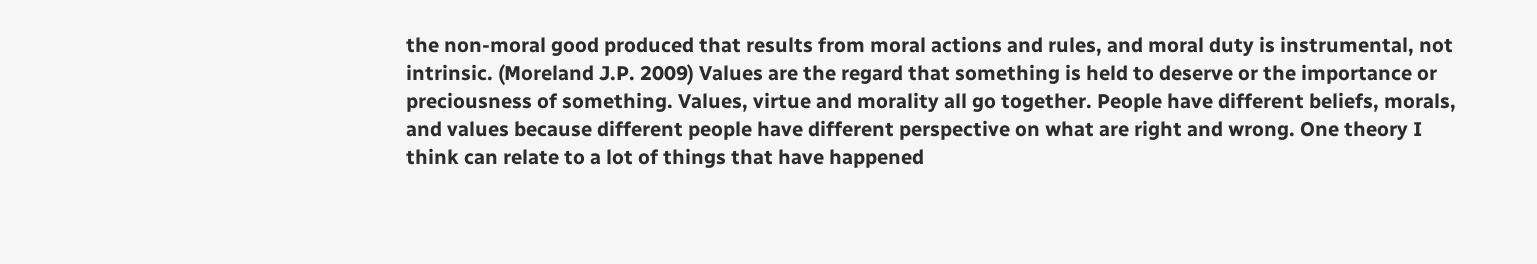the non-moral good produced that results from moral actions and rules, and moral duty is instrumental, not intrinsic. (Moreland J.P. 2009) Values are the regard that something is held to deserve or the importance or preciousness of something. Values, virtue and morality all go together. People have different beliefs, morals, and values because different people have different perspective on what are right and wrong. One theory I think can relate to a lot of things that have happened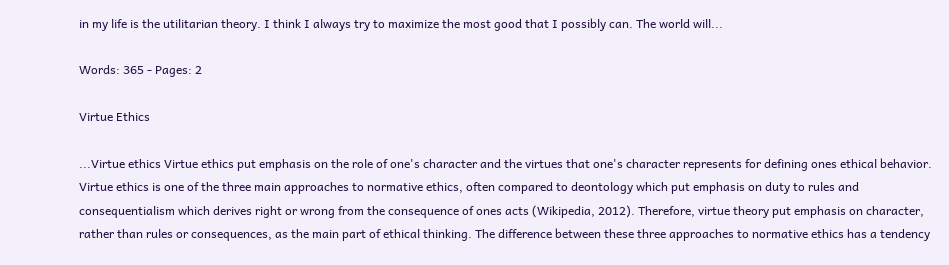in my life is the utilitarian theory. I think I always try to maximize the most good that I possibly can. The world will...

Words: 365 - Pages: 2

Virtue Ethics

...Virtue ethics Virtue ethics put emphasis on the role of one's character and the virtues that one's character represents for defining ones ethical behavior. Virtue ethics is one of the three main approaches to normative ethics, often compared to deontology which put emphasis on duty to rules and consequentialism which derives right or wrong from the consequence of ones acts (Wikipedia, 2012). Therefore, virtue theory put emphasis on character, rather than rules or consequences, as the main part of ethical thinking. The difference between these three approaches to normative ethics has a tendency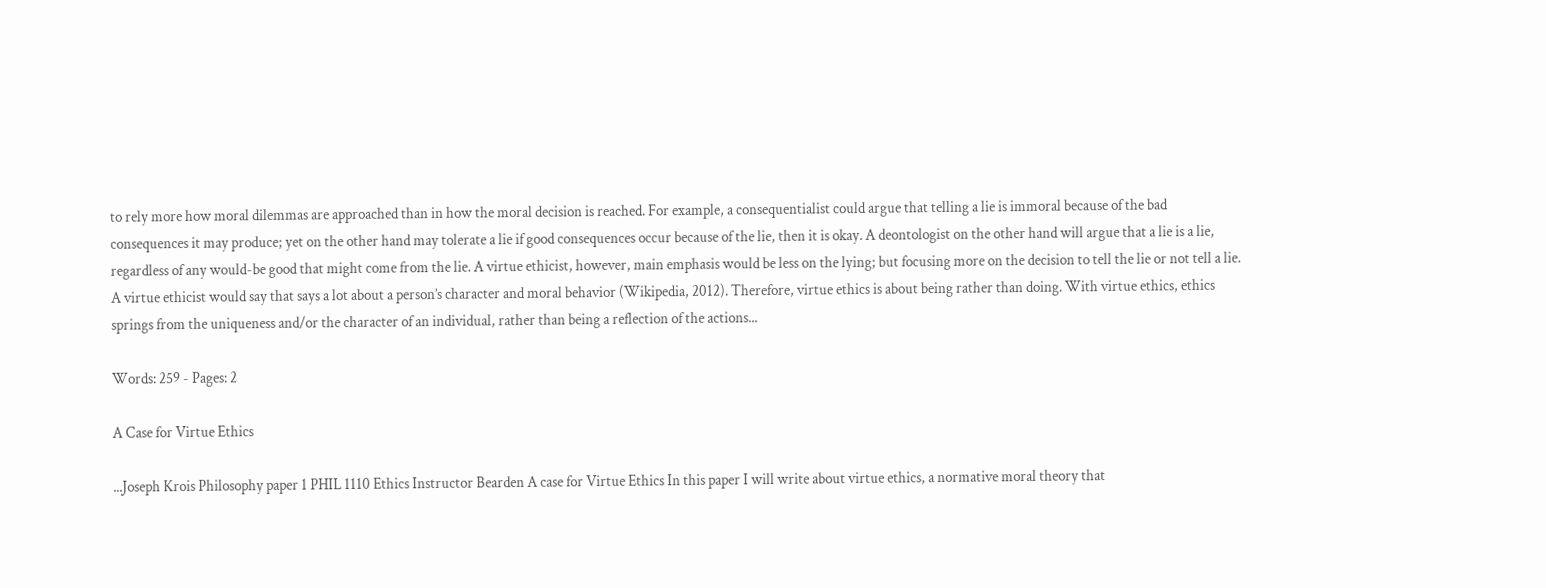to rely more how moral dilemmas are approached than in how the moral decision is reached. For example, a consequentialist could argue that telling a lie is immoral because of the bad consequences it may produce; yet on the other hand may tolerate a lie if good consequences occur because of the lie, then it is okay. A deontologist on the other hand will argue that a lie is a lie, regardless of any would-be good that might come from the lie. A virtue ethicist, however, main emphasis would be less on the lying; but focusing more on the decision to tell the lie or not tell a lie. A virtue ethicist would say that says a lot about a person’s character and moral behavior (Wikipedia, 2012). Therefore, virtue ethics is about being rather than doing. With virtue ethics, ethics springs from the uniqueness and/or the character of an individual, rather than being a reflection of the actions...

Words: 259 - Pages: 2

A Case for Virtue Ethics

...Joseph Krois Philosophy paper 1 PHIL 1110 Ethics Instructor Bearden A case for Virtue Ethics In this paper I will write about virtue ethics, a normative moral theory that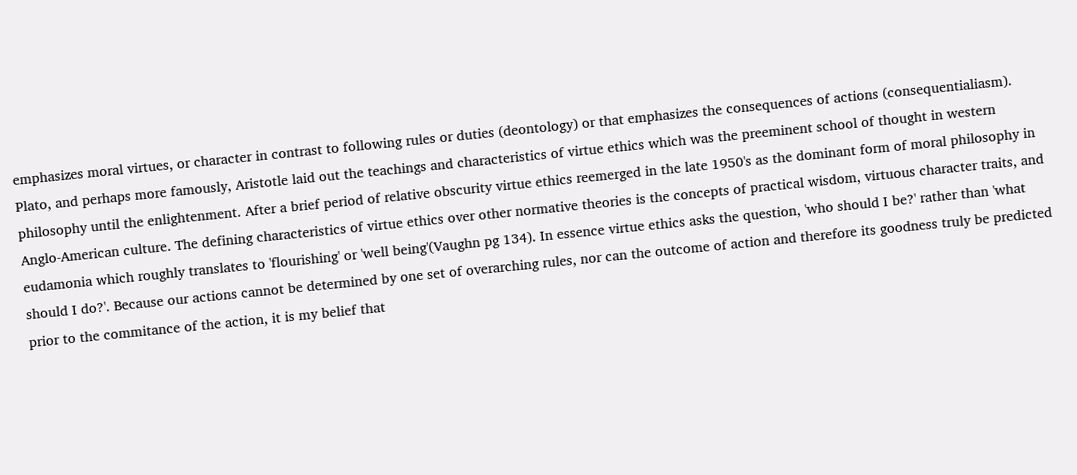emphasizes moral virtues, or character in contrast to following rules or duties (deontology) or that emphasizes the consequences of actions (consequentialiasm). Plato, and perhaps more famously, Aristotle laid out the teachings and characteristics of virtue ethics which was the preeminent school of thought in western philosophy until the enlightenment. After a brief period of relative obscurity virtue ethics reemerged in the late 1950's as the dominant form of moral philosophy in Anglo-American culture. The defining characteristics of virtue ethics over other normative theories is the concepts of practical wisdom, virtuous character traits, and eudamonia which roughly translates to 'flourishing' or 'well being'(Vaughn pg 134). In essence virtue ethics asks the question, 'who should I be?' rather than 'what should I do?'. Because our actions cannot be determined by one set of overarching rules, nor can the outcome of action and therefore its goodness truly be predicted prior to the commitance of the action, it is my belief that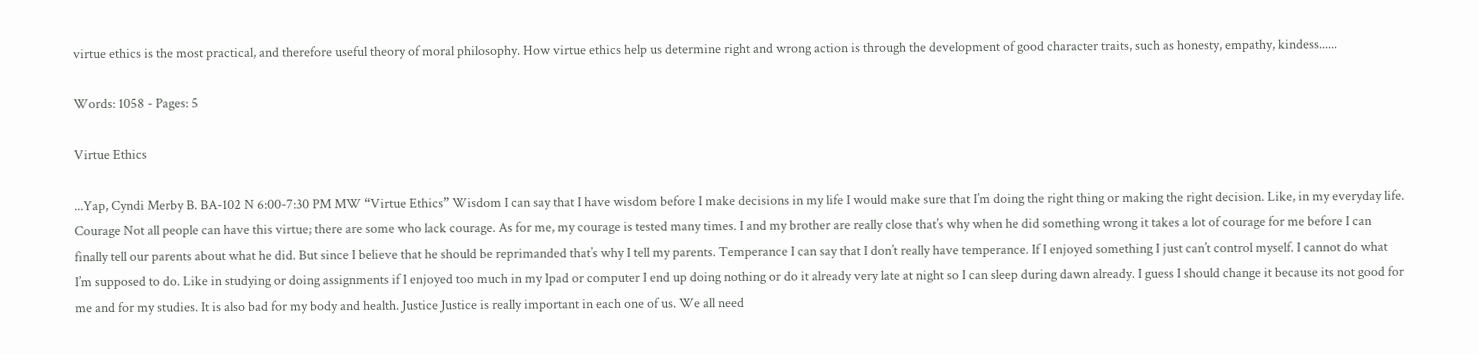virtue ethics is the most practical, and therefore useful theory of moral philosophy. How virtue ethics help us determine right and wrong action is through the development of good character traits, such as honesty, empathy, kindess......

Words: 1058 - Pages: 5

Virtue Ethics

...Yap, Cyndi Merby B. BA-102 N 6:00-7:30 PM MW “Virtue Ethics” Wisdom I can say that I have wisdom before I make decisions in my life I would make sure that I’m doing the right thing or making the right decision. Like, in my everyday life. Courage Not all people can have this virtue; there are some who lack courage. As for me, my courage is tested many times. I and my brother are really close that’s why when he did something wrong it takes a lot of courage for me before I can finally tell our parents about what he did. But since I believe that he should be reprimanded that’s why I tell my parents. Temperance I can say that I don’t really have temperance. If I enjoyed something I just can’t control myself. I cannot do what I’m supposed to do. Like in studying or doing assignments if I enjoyed too much in my Ipad or computer I end up doing nothing or do it already very late at night so I can sleep during dawn already. I guess I should change it because its not good for me and for my studies. It is also bad for my body and health. Justice Justice is really important in each one of us. We all need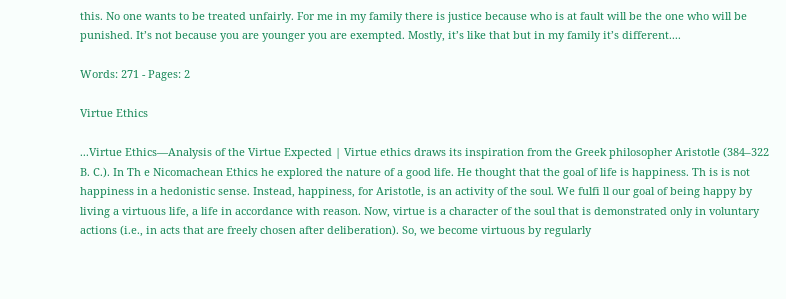this. No one wants to be treated unfairly. For me in my family there is justice because who is at fault will be the one who will be punished. It’s not because you are younger you are exempted. Mostly, it’s like that but in my family it’s different....

Words: 271 - Pages: 2

Virtue Ethics

...Virtue Ethics—Analysis of the Virtue Expected | Virtue ethics draws its inspiration from the Greek philosopher Aristotle (384–322 B. C.). In Th e Nicomachean Ethics he explored the nature of a good life. He thought that the goal of life is happiness. Th is is not happiness in a hedonistic sense. Instead, happiness, for Aristotle, is an activity of the soul. We fulfi ll our goal of being happy by living a virtuous life, a life in accordance with reason. Now, virtue is a character of the soul that is demonstrated only in voluntary actions (i.e., in acts that are freely chosen after deliberation). So, we become virtuous by regularly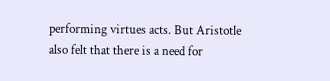performing virtues acts. But Aristotle also felt that there is a need for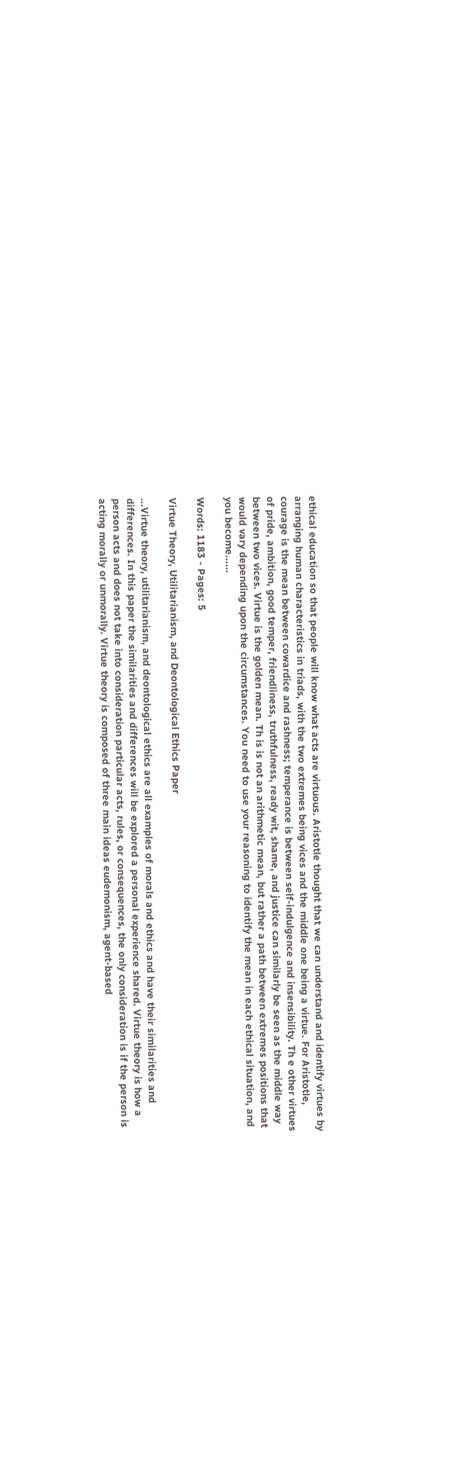ethical education so that people will know what acts are virtuous. Aristotle thought that we can understand and identify virtues by arranging human characteristics in triads, with the two extremes being vices and the middle one being a virtue. For Aristotle, courage is the mean between cowardice and rashness; temperance is between self-indulgence and insensibility. Th e other virtues of pride, ambition, good temper, friendliness, truthfulness, ready wit, shame, and justice can similarly be seen as the middle way between two vices. Virtue is the golden mean. Th is is not an arithmetic mean, but rather a path between extremes positions that would vary depending upon the circumstances. You need to use your reasoning to identify the mean in each ethical situation, and you become......

Words: 1183 - Pages: 5

Virtue Theory, Utilitarianism, and Deontological Ethics Paper

...Virtue theory, utilitarianism, and deontological ethics are all examples of morals and ethics and have their similarities and differences. In this paper the similarities and differences will be explored a personal experience shared. Virtue theory is how a person acts and does not take into consideration particular acts, rules, or consequences, the only consideration is if the person is acting morally or unmorally. Virtue theory is composed of three main ideas eudemonism, agent-based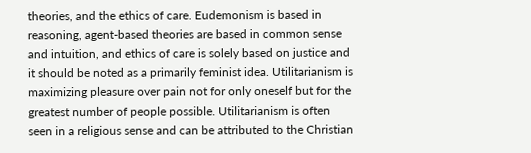theories, and the ethics of care. Eudemonism is based in reasoning, agent-based theories are based in common sense and intuition, and ethics of care is solely based on justice and it should be noted as a primarily feminist idea. Utilitarianism is maximizing pleasure over pain not for only oneself but for the greatest number of people possible. Utilitarianism is often seen in a religious sense and can be attributed to the Christian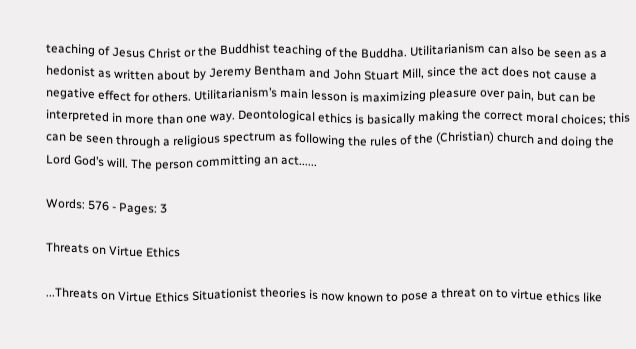teaching of Jesus Christ or the Buddhist teaching of the Buddha. Utilitarianism can also be seen as a hedonist as written about by Jeremy Bentham and John Stuart Mill, since the act does not cause a negative effect for others. Utilitarianism’s main lesson is maximizing pleasure over pain, but can be interpreted in more than one way. Deontological ethics is basically making the correct moral choices; this can be seen through a religious spectrum as following the rules of the (Christian) church and doing the Lord God’s will. The person committing an act......

Words: 576 - Pages: 3

Threats on Virtue Ethics

...Threats on Virtue Ethics Situationist theories is now known to pose a threat on to virtue ethics like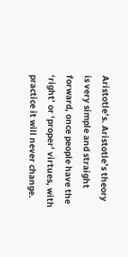Aristotle’s. Aristotle’s theory is very simple and straight forward, once people have the ‘right’ or ‘proper’ virtues, with practice it will never change.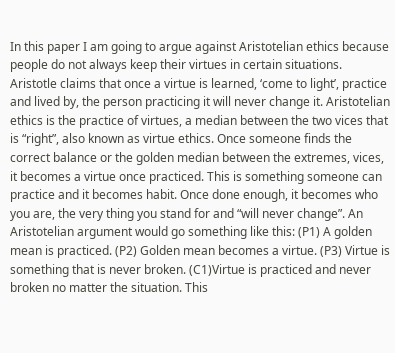In this paper I am going to argue against Aristotelian ethics because people do not always keep their virtues in certain situations. Aristotle claims that once a virtue is learned, ‘come to light’, practice and lived by, the person practicing it will never change it. Aristotelian ethics is the practice of virtues, a median between the two vices that is “right”, also known as virtue ethics. Once someone finds the correct balance or the golden median between the extremes, vices, it becomes a virtue once practiced. This is something someone can practice and it becomes habit. Once done enough, it becomes who you are, the very thing you stand for and “will never change”. An Aristotelian argument would go something like this: (P1) A golden mean is practiced. (P2) Golden mean becomes a virtue. (P3) Virtue is something that is never broken. (C1)Virtue is practiced and never broken no matter the situation. This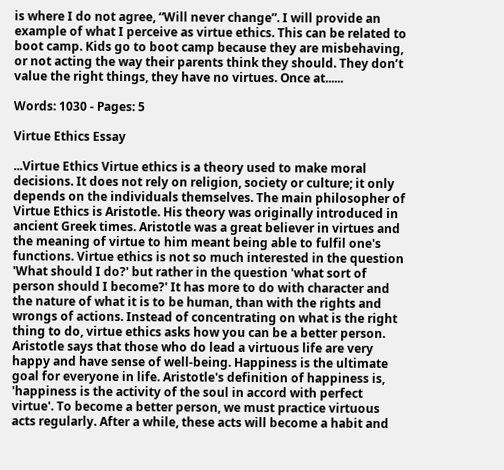is where I do not agree, “Will never change”. I will provide an example of what I perceive as virtue ethics. This can be related to boot camp. Kids go to boot camp because they are misbehaving, or not acting the way their parents think they should. They don’t value the right things, they have no virtues. Once at......

Words: 1030 - Pages: 5

Virtue Ethics Essay

...Virtue Ethics Virtue ethics is a theory used to make moral decisions. It does not rely on religion, society or culture; it only depends on the individuals themselves. The main philosopher of Virtue Ethics is Aristotle. His theory was originally introduced in ancient Greek times. Aristotle was a great believer in virtues and the meaning of virtue to him meant being able to fulfil one's functions. Virtue ethics is not so much interested in the question 'What should I do?' but rather in the question 'what sort of person should I become?' It has more to do with character and the nature of what it is to be human, than with the rights and wrongs of actions. Instead of concentrating on what is the right thing to do, virtue ethics asks how you can be a better person. Aristotle says that those who do lead a virtuous life are very happy and have sense of well-being. Happiness is the ultimate goal for everyone in life. Aristotle's definition of happiness is, 'happiness is the activity of the soul in accord with perfect virtue'. To become a better person, we must practice virtuous acts regularly. After a while, these acts will become a habit and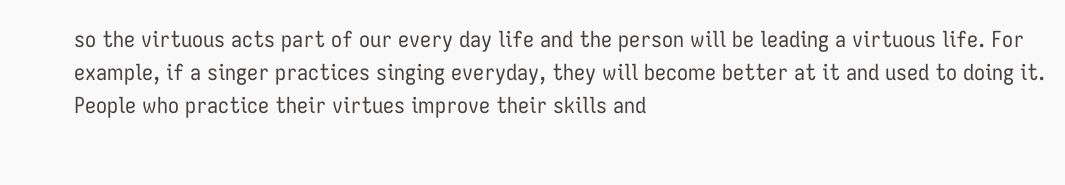so the virtuous acts part of our every day life and the person will be leading a virtuous life. For example, if a singer practices singing everyday, they will become better at it and used to doing it. People who practice their virtues improve their skills and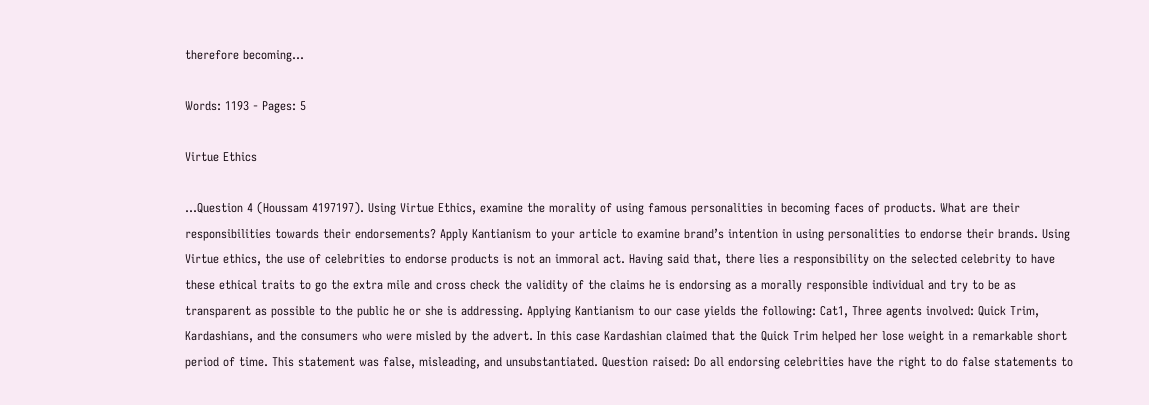therefore becoming...

Words: 1193 - Pages: 5

Virtue Ethics

...Question 4 (Houssam 4197197). Using Virtue Ethics, examine the morality of using famous personalities in becoming faces of products. What are their responsibilities towards their endorsements? Apply Kantianism to your article to examine brand’s intention in using personalities to endorse their brands. Using Virtue ethics, the use of celebrities to endorse products is not an immoral act. Having said that, there lies a responsibility on the selected celebrity to have these ethical traits to go the extra mile and cross check the validity of the claims he is endorsing as a morally responsible individual and try to be as transparent as possible to the public he or she is addressing. Applying Kantianism to our case yields the following: Cat1, Three agents involved: Quick Trim, Kardashians, and the consumers who were misled by the advert. In this case Kardashian claimed that the Quick Trim helped her lose weight in a remarkable short period of time. This statement was false, misleading, and unsubstantiated. Question raised: Do all endorsing celebrities have the right to do false statements to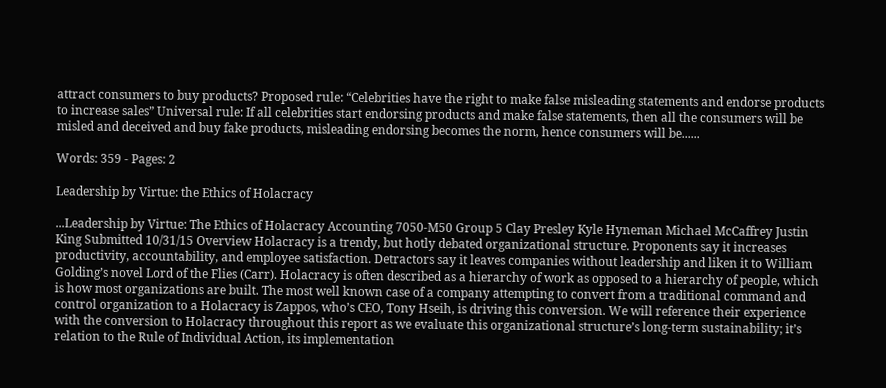attract consumers to buy products? Proposed rule: “Celebrities have the right to make false misleading statements and endorse products to increase sales” Universal rule: If all celebrities start endorsing products and make false statements, then all the consumers will be misled and deceived and buy fake products, misleading endorsing becomes the norm, hence consumers will be......

Words: 359 - Pages: 2

Leadership by Virtue: the Ethics of Holacracy

...Leadership by Virtue: The Ethics of Holacracy Accounting 7050-M50 Group 5 Clay Presley Kyle Hyneman Michael McCaffrey Justin King Submitted 10/31/15 Overview Holacracy is a trendy, but hotly debated organizational structure. Proponents say it increases productivity, accountability, and employee satisfaction. Detractors say it leaves companies without leadership and liken it to William Golding’s novel Lord of the Flies (Carr). Holacracy is often described as a hierarchy of work as opposed to a hierarchy of people, which is how most organizations are built. The most well known case of a company attempting to convert from a traditional command and control organization to a Holacracy is Zappos, who’s CEO, Tony Hseih, is driving this conversion. We will reference their experience with the conversion to Holacracy throughout this report as we evaluate this organizational structure’s long-term sustainability; it’s relation to the Rule of Individual Action, its implementation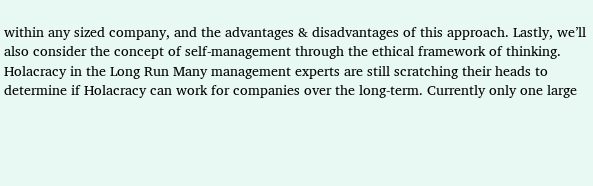within any sized company, and the advantages & disadvantages of this approach. Lastly, we’ll also consider the concept of self-management through the ethical framework of thinking. Holacracy in the Long Run Many management experts are still scratching their heads to determine if Holacracy can work for companies over the long-term. Currently only one large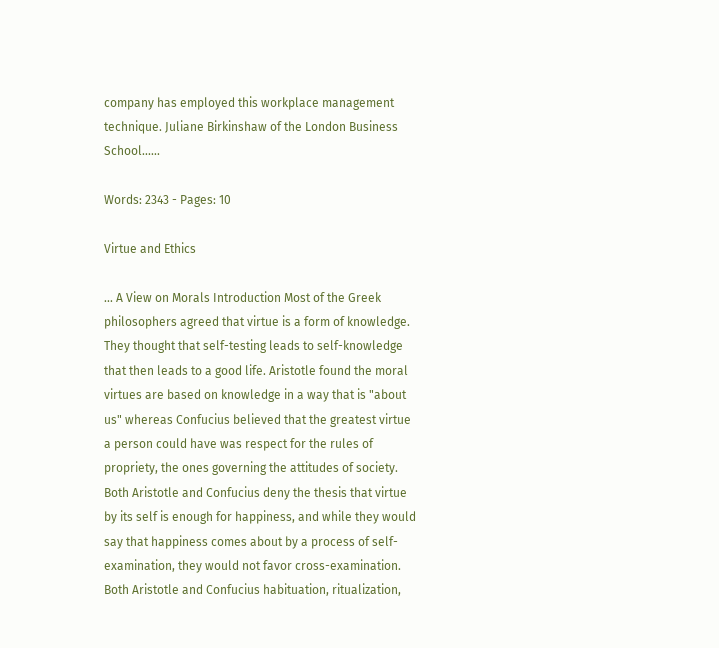company has employed this workplace management technique. Juliane Birkinshaw of the London Business School......

Words: 2343 - Pages: 10

Virtue and Ethics

... A View on Morals Introduction Most of the Greek philosophers agreed that virtue is a form of knowledge. They thought that self-testing leads to self-knowledge that then leads to a good life. Aristotle found the moral virtues are based on knowledge in a way that is "about us" whereas Confucius believed that the greatest virtue a person could have was respect for the rules of propriety, the ones governing the attitudes of society. Both Aristotle and Confucius deny the thesis that virtue by its self is enough for happiness, and while they would say that happiness comes about by a process of self-examination, they would not favor cross-examination. Both Aristotle and Confucius habituation, ritualization,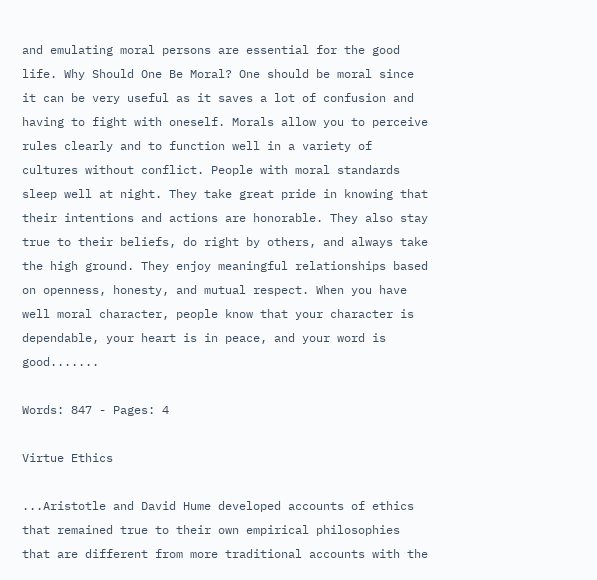and emulating moral persons are essential for the good life. Why Should One Be Moral? One should be moral since it can be very useful as it saves a lot of confusion and having to fight with oneself. Morals allow you to perceive rules clearly and to function well in a variety of cultures without conflict. People with moral standards sleep well at night. They take great pride in knowing that their intentions and actions are honorable. They also stay true to their beliefs, do right by others, and always take the high ground. They enjoy meaningful relationships based on openness, honesty, and mutual respect. When you have well moral character, people know that your character is dependable, your heart is in peace, and your word is good.......

Words: 847 - Pages: 4

Virtue Ethics

...Aristotle and David Hume developed accounts of ethics that remained true to their own empirical philosophies that are different from more traditional accounts with the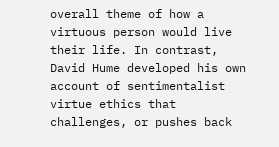overall theme of how a virtuous person would live their life. In contrast, David Hume developed his own account of sentimentalist virtue ethics that challenges, or pushes back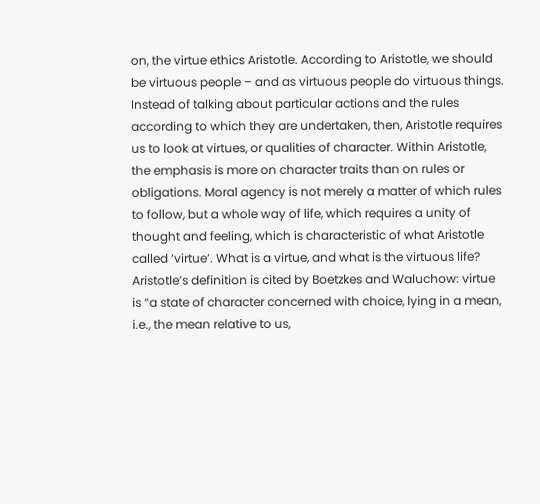on, the virtue ethics Aristotle. According to Aristotle, we should be virtuous people – and as virtuous people do virtuous things. Instead of talking about particular actions and the rules according to which they are undertaken, then, Aristotle requires us to look at virtues, or qualities of character. Within Aristotle, the emphasis is more on character traits than on rules or obligations. Moral agency is not merely a matter of which rules to follow, but a whole way of life, which requires a unity of thought and feeling, which is characteristic of what Aristotle called ‘virtue’. What is a virtue, and what is the virtuous life? Aristotle’s definition is cited by Boetzkes and Waluchow: virtue is “a state of character concerned with choice, lying in a mean, i.e., the mean relative to us,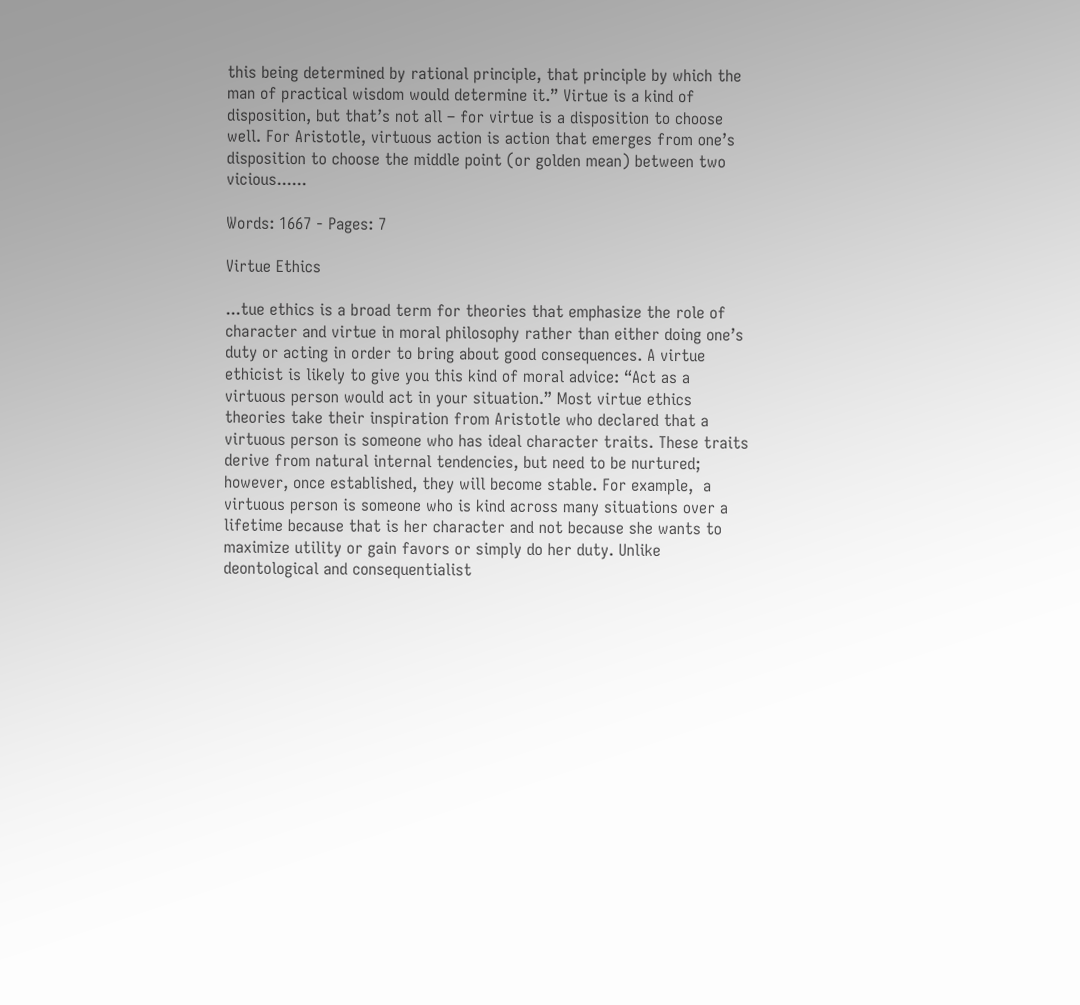this being determined by rational principle, that principle by which the man of practical wisdom would determine it.” Virtue is a kind of disposition, but that’s not all – for virtue is a disposition to choose well. For Aristotle, virtuous action is action that emerges from one’s disposition to choose the middle point (or golden mean) between two vicious......

Words: 1667 - Pages: 7

Virtue Ethics

...tue ethics is a broad term for theories that emphasize the role of character and virtue in moral philosophy rather than either doing one’s duty or acting in order to bring about good consequences. A virtue ethicist is likely to give you this kind of moral advice: “Act as a virtuous person would act in your situation.” Most virtue ethics theories take their inspiration from Aristotle who declared that a virtuous person is someone who has ideal character traits. These traits derive from natural internal tendencies, but need to be nurtured; however, once established, they will become stable. For example,  a virtuous person is someone who is kind across many situations over a lifetime because that is her character and not because she wants to maximize utility or gain favors or simply do her duty. Unlike deontological and consequentialist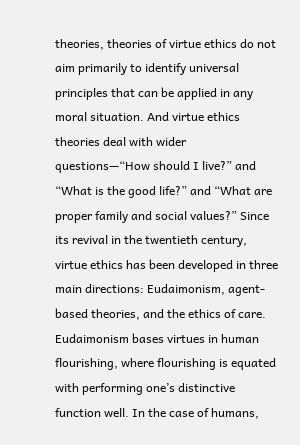theories, theories of virtue ethics do not aim primarily to identify universal principles that can be applied in any moral situation. And virtue ethics theories deal with wider questions—“How should I live?” and “What is the good life?” and “What are proper family and social values?” Since its revival in the twentieth century, virtue ethics has been developed in three main directions: Eudaimonism, agent-based theories, and the ethics of care. Eudaimonism bases virtues in human flourishing, where flourishing is equated with performing one’s distinctive function well. In the case of humans,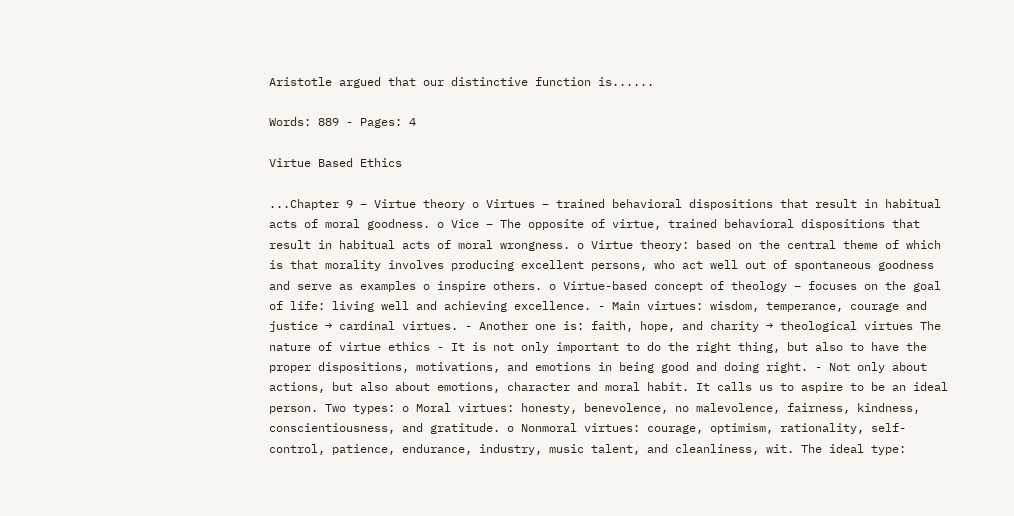Aristotle argued that our distinctive function is......

Words: 889 - Pages: 4

Virtue Based Ethics

...Chapter 9 – Virtue theory o Virtues – trained behavioral dispositions that result in habitual acts of moral goodness. o Vice – The opposite of virtue, trained behavioral dispositions that result in habitual acts of moral wrongness. o Virtue theory: based on the central theme of which is that morality involves producing excellent persons, who act well out of spontaneous goodness and serve as examples o inspire others. o Virtue-based concept of theology – focuses on the goal of life: living well and achieving excellence. - Main virtues: wisdom, temperance, courage and justice → cardinal virtues. - Another one is: faith, hope, and charity → theological virtues The nature of virtue ethics - It is not only important to do the right thing, but also to have the proper dispositions, motivations, and emotions in being good and doing right. - Not only about actions, but also about emotions, character and moral habit. It calls us to aspire to be an ideal person. Two types: o Moral virtues: honesty, benevolence, no malevolence, fairness, kindness, conscientiousness, and gratitude. o Nonmoral virtues: courage, optimism, rationality, self-control, patience, endurance, industry, music talent, and cleanliness, wit. The ideal type: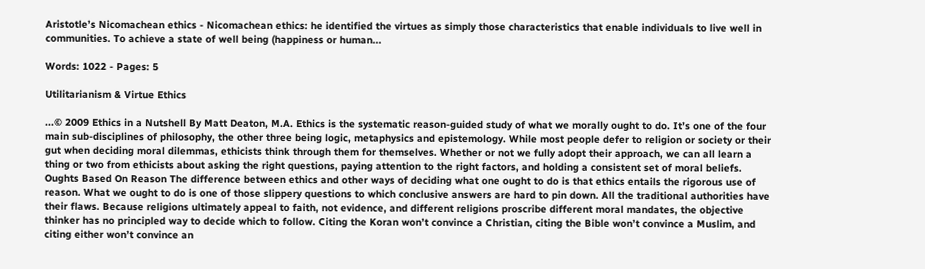Aristotle’s Nicomachean ethics - Nicomachean ethics: he identified the virtues as simply those characteristics that enable individuals to live well in communities. To achieve a state of well being (happiness or human...

Words: 1022 - Pages: 5

Utilitarianism & Virtue Ethics

...© 2009 Ethics in a Nutshell By Matt Deaton, M.A. Ethics is the systematic reason-guided study of what we morally ought to do. It’s one of the four main sub-disciplines of philosophy, the other three being logic, metaphysics and epistemology. While most people defer to religion or society or their gut when deciding moral dilemmas, ethicists think through them for themselves. Whether or not we fully adopt their approach, we can all learn a thing or two from ethicists about asking the right questions, paying attention to the right factors, and holding a consistent set of moral beliefs. Oughts Based On Reason The difference between ethics and other ways of deciding what one ought to do is that ethics entails the rigorous use of reason. What we ought to do is one of those slippery questions to which conclusive answers are hard to pin down. All the traditional authorities have their flaws. Because religions ultimately appeal to faith, not evidence, and different religions proscribe different moral mandates, the objective thinker has no principled way to decide which to follow. Citing the Koran won’t convince a Christian, citing the Bible won’t convince a Muslim, and citing either won’t convince an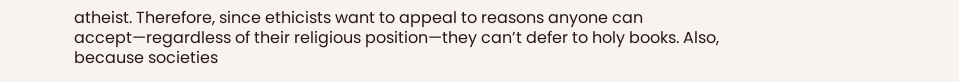atheist. Therefore, since ethicists want to appeal to reasons anyone can accept—regardless of their religious position—they can’t defer to holy books. Also, because societies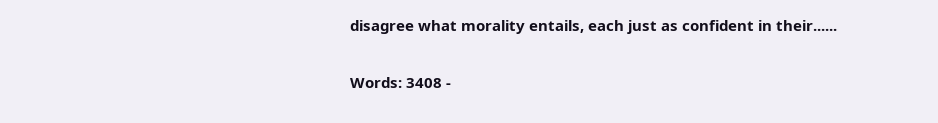disagree what morality entails, each just as confident in their......

Words: 3408 -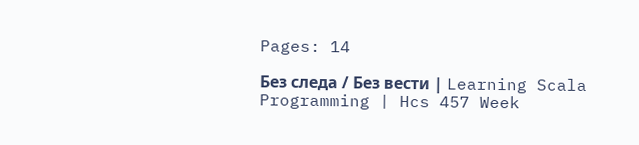Pages: 14

Без следа / Без вести | Learning Scala Programming | Hcs 457 Week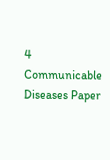4 Communicable Diseases Paper